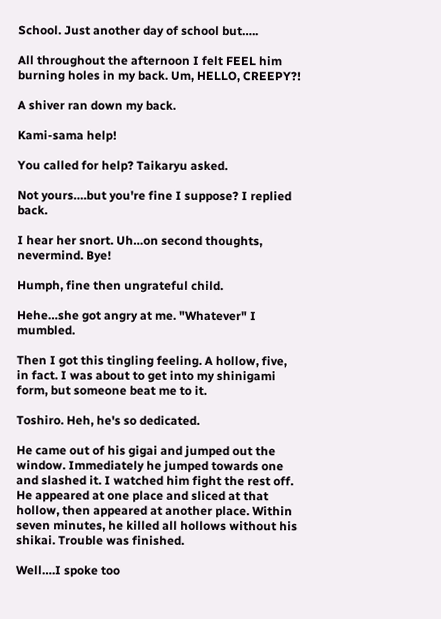School. Just another day of school but…..

All throughout the afternoon I felt FEEL him burning holes in my back. Um, HELLO, CREEPY?!

A shiver ran down my back.

Kami-sama help!

You called for help? Taikaryu asked.

Not yours….but you're fine I suppose? I replied back.

I hear her snort. Uh…on second thoughts, nevermind. Bye!

Humph, fine then ungrateful child.

Hehe…she got angry at me. "Whatever" I mumbled.

Then I got this tingling feeling. A hollow, five, in fact. I was about to get into my shinigami form, but someone beat me to it.

Toshiro. Heh, he's so dedicated.

He came out of his gigai and jumped out the window. Immediately he jumped towards one and slashed it. I watched him fight the rest off. He appeared at one place and sliced at that hollow, then appeared at another place. Within seven minutes, he killed all hollows without his shikai. Trouble was finished.

Well….I spoke too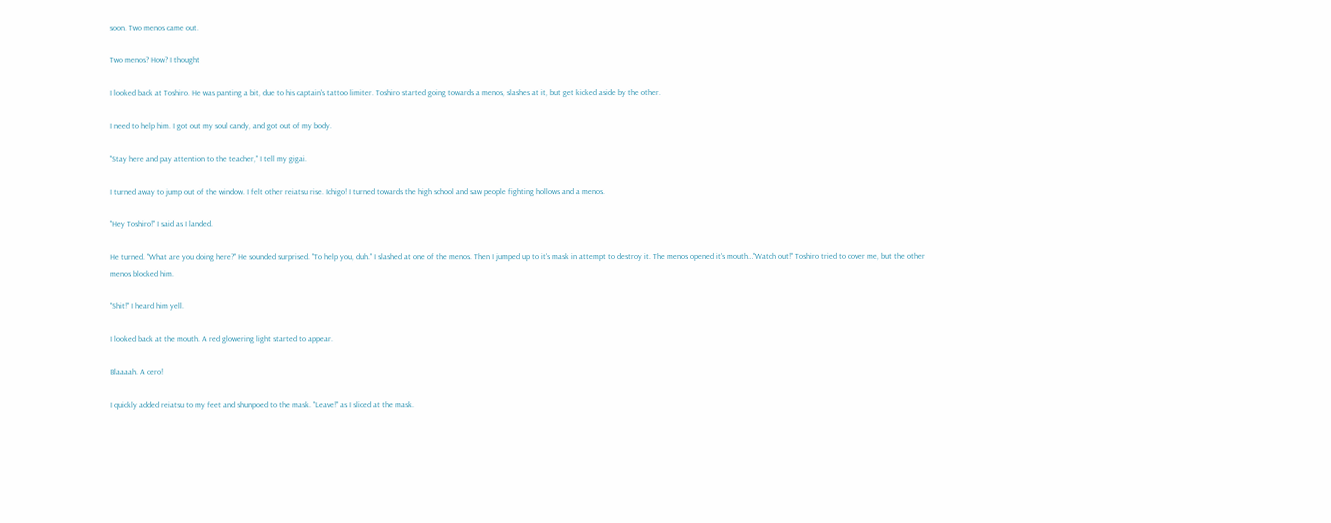soon. Two menos came out.

Two menos? How? I thought

I looked back at Toshiro. He was panting a bit, due to his captain's tattoo limiter. Toshiro started going towards a menos, slashes at it, but get kicked aside by the other.

I need to help him. I got out my soul candy, and got out of my body.

"Stay here and pay attention to the teacher," I tell my gigai.

I turned away to jump out of the window. I felt other reiatsu rise. Ichigo! I turned towards the high school and saw people fighting hollows and a menos.

"Hey Toshiro!" I said as I landed.

He turned. "What are you doing here?" He sounded surprised. "To help you, duh." I slashed at one of the menos. Then I jumped up to it's mask in attempt to destroy it. The menos opened it's mouth…"Watch out!" Toshiro tried to cover me, but the other menos blocked him.

"Shit!" I heard him yell.

I looked back at the mouth. A red glowering light started to appear.

Blaaaah. A cero!

I quickly added reiatsu to my feet and shunpoed to the mask. "Leave!" as I sliced at the mask.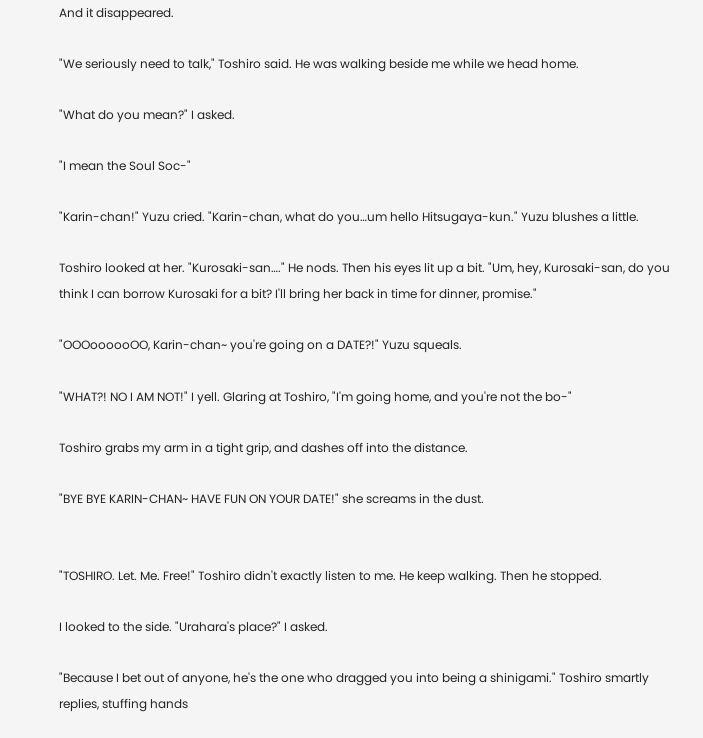And it disappeared.

"We seriously need to talk," Toshiro said. He was walking beside me while we head home.

"What do you mean?" I asked.

"I mean the Soul Soc-"

"Karin-chan!" Yuzu cried. "Karin-chan, what do you…um hello Hitsugaya-kun." Yuzu blushes a little.

Toshiro looked at her. "Kurosaki-san…." He nods. Then his eyes lit up a bit. "Um, hey, Kurosaki-san, do you think I can borrow Kurosaki for a bit? I'll bring her back in time for dinner, promise."

"OOOoooooOO, Karin-chan~ you're going on a DATE?!" Yuzu squeals.

"WHAT?! NO I AM NOT!" I yell. Glaring at Toshiro, "I'm going home, and you're not the bo-"

Toshiro grabs my arm in a tight grip, and dashes off into the distance.

"BYE BYE KARIN-CHAN~ HAVE FUN ON YOUR DATE!" she screams in the dust.


"TOSHIRO. Let. Me. Free!" Toshiro didn't exactly listen to me. He keep walking. Then he stopped.

I looked to the side. "Urahara's place?" I asked.

"Because I bet out of anyone, he's the one who dragged you into being a shinigami." Toshiro smartly replies, stuffing hands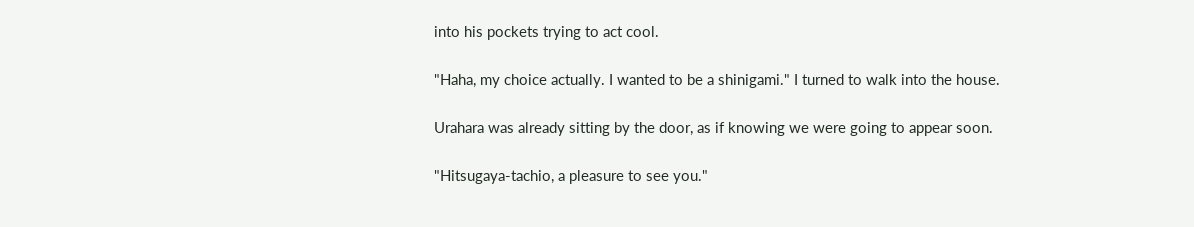into his pockets trying to act cool.

"Haha, my choice actually. I wanted to be a shinigami." I turned to walk into the house.

Urahara was already sitting by the door, as if knowing we were going to appear soon.

"Hitsugaya-tachio, a pleasure to see you."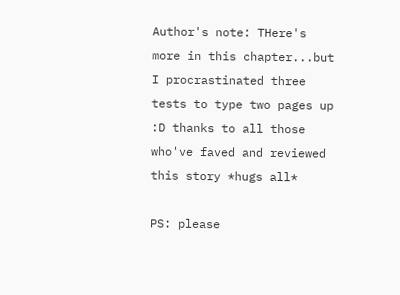Author's note: THere's more in this chapter...but I procrastinated three tests to type two pages up :D thanks to all those who've faved and reviewed this story *hugs all*

PS: please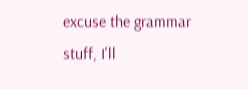excuse the grammar stuff, I'll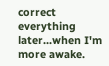correct everything later...when I'm more awake.